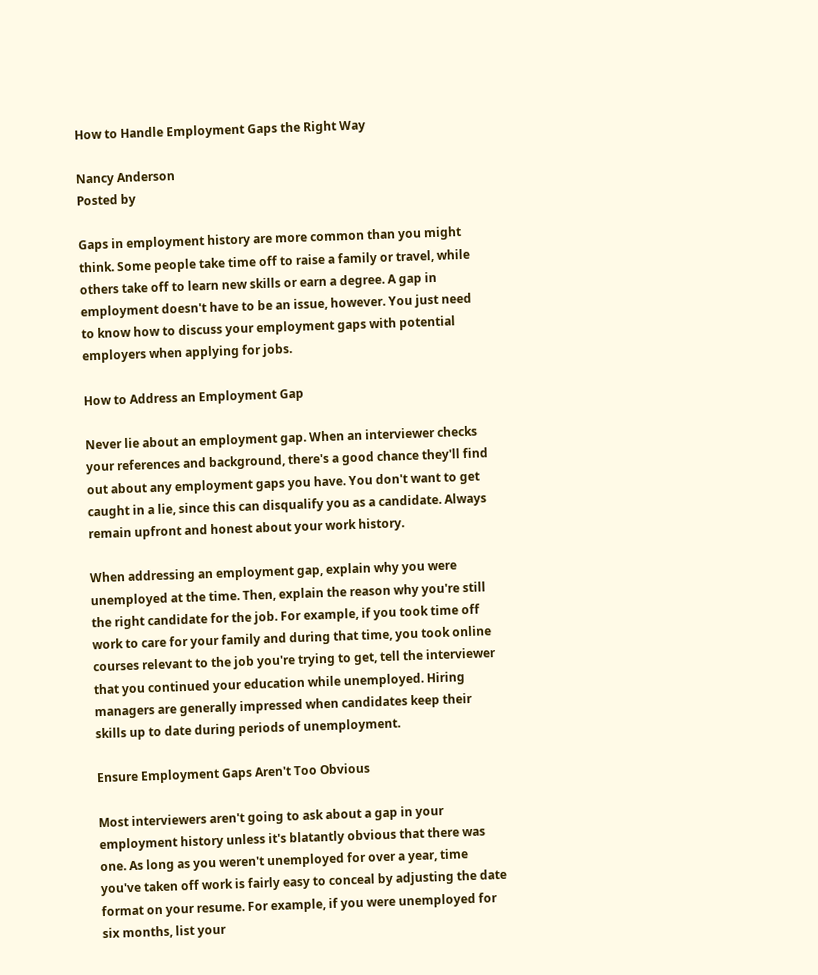How to Handle Employment Gaps the Right Way

Nancy Anderson
Posted by

Gaps in employment history are more common than you might think. Some people take time off to raise a family or travel, while others take off to learn new skills or earn a degree. A gap in employment doesn't have to be an issue, however. You just need to know how to discuss your employment gaps with potential employers when applying for jobs.

How to Address an Employment Gap

Never lie about an employment gap. When an interviewer checks your references and background, there's a good chance they'll find out about any employment gaps you have. You don't want to get caught in a lie, since this can disqualify you as a candidate. Always remain upfront and honest about your work history.

When addressing an employment gap, explain why you were unemployed at the time. Then, explain the reason why you're still the right candidate for the job. For example, if you took time off work to care for your family and during that time, you took online courses relevant to the job you're trying to get, tell the interviewer that you continued your education while unemployed. Hiring managers are generally impressed when candidates keep their skills up to date during periods of unemployment.

Ensure Employment Gaps Aren't Too Obvious

Most interviewers aren't going to ask about a gap in your employment history unless it's blatantly obvious that there was one. As long as you weren't unemployed for over a year, time you've taken off work is fairly easy to conceal by adjusting the date format on your resume. For example, if you were unemployed for six months, list your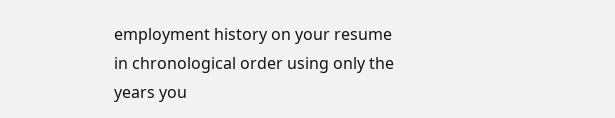employment history on your resume in chronological order using only the years you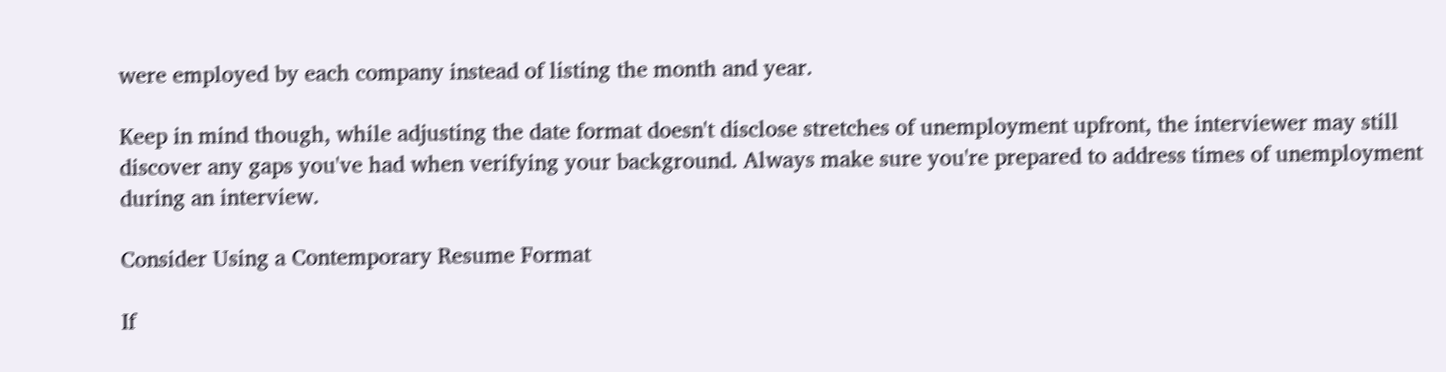were employed by each company instead of listing the month and year.

Keep in mind though, while adjusting the date format doesn't disclose stretches of unemployment upfront, the interviewer may still discover any gaps you've had when verifying your background. Always make sure you're prepared to address times of unemployment during an interview.

Consider Using a Contemporary Resume Format

If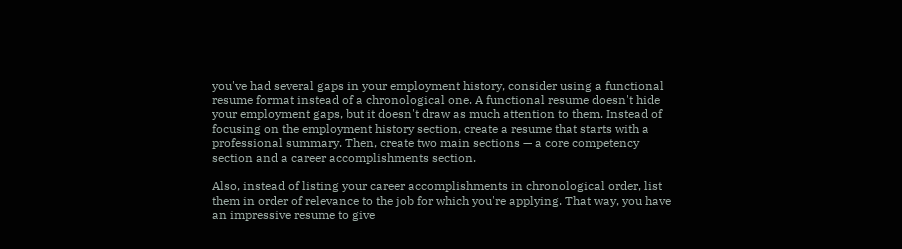you've had several gaps in your employment history, consider using a functional resume format instead of a chronological one. A functional resume doesn't hide your employment gaps, but it doesn't draw as much attention to them. Instead of focusing on the employment history section, create a resume that starts with a professional summary. Then, create two main sections — a core competency section and a career accomplishments section.

Also, instead of listing your career accomplishments in chronological order, list them in order of relevance to the job for which you're applying. That way, you have an impressive resume to give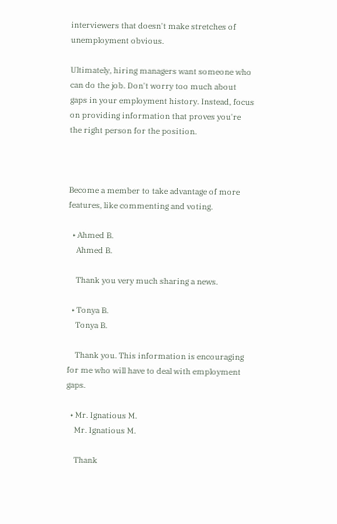interviewers that doesn't make stretches of unemployment obvious.

Ultimately, hiring managers want someone who can do the job. Don't worry too much about gaps in your employment history. Instead, focus on providing information that proves you're the right person for the position.



Become a member to take advantage of more features, like commenting and voting.

  • Ahmed B.
    Ahmed B.

    Thank you very much sharing a news.

  • Tonya B.
    Tonya B.

    Thank you. This information is encouraging for me who will have to deal with employment gaps.

  • Mr. Ignatious M.
    Mr. Ignatious M.

    Thank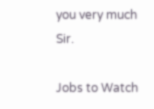you very much Sir.

Jobs to Watch